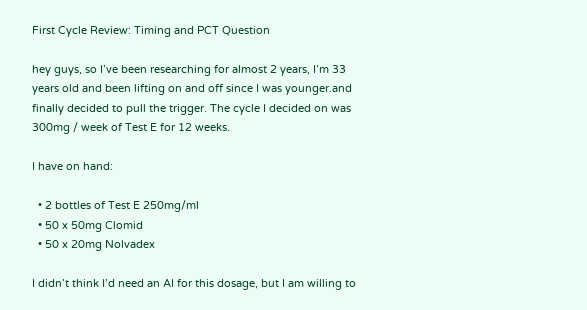First Cycle Review: Timing and PCT Question

hey guys, so I’ve been researching for almost 2 years, I’m 33 years old and been lifting on and off since I was younger.and finally decided to pull the trigger. The cycle I decided on was 300mg / week of Test E for 12 weeks.

I have on hand:

  • 2 bottles of Test E 250mg/ml
  • 50 x 50mg Clomid
  • 50 x 20mg Nolvadex

I didn’t think I’d need an AI for this dosage, but I am willing to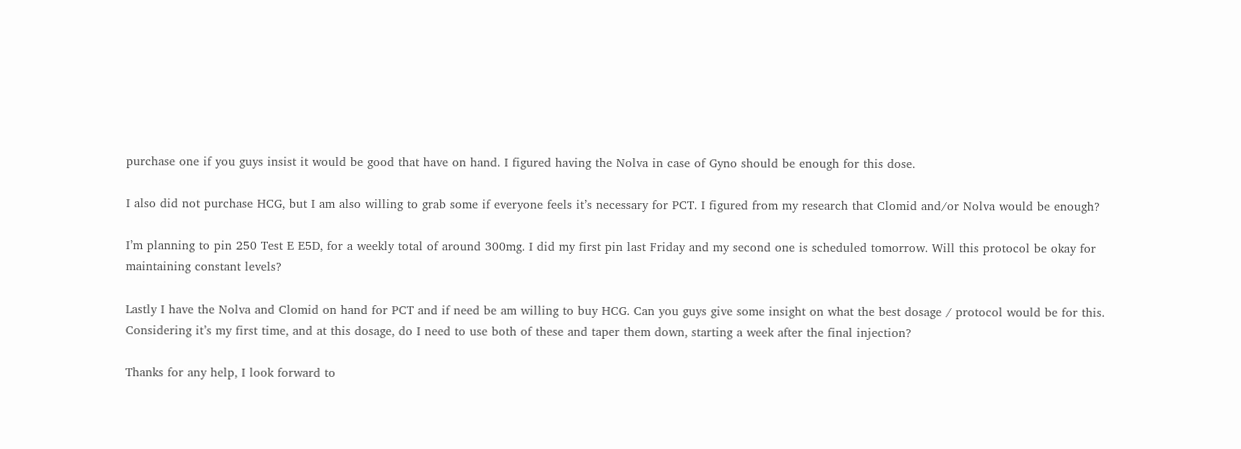purchase one if you guys insist it would be good that have on hand. I figured having the Nolva in case of Gyno should be enough for this dose.

I also did not purchase HCG, but I am also willing to grab some if everyone feels it’s necessary for PCT. I figured from my research that Clomid and/or Nolva would be enough?

I’m planning to pin 250 Test E E5D, for a weekly total of around 300mg. I did my first pin last Friday and my second one is scheduled tomorrow. Will this protocol be okay for maintaining constant levels?

Lastly I have the Nolva and Clomid on hand for PCT and if need be am willing to buy HCG. Can you guys give some insight on what the best dosage / protocol would be for this. Considering it’s my first time, and at this dosage, do I need to use both of these and taper them down, starting a week after the final injection?

Thanks for any help, I look forward to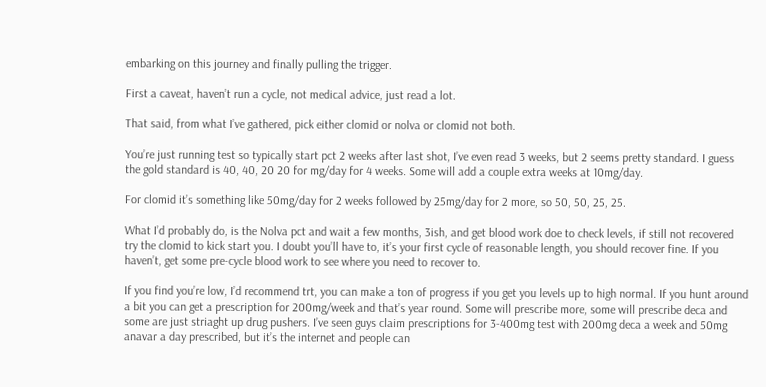embarking on this journey and finally pulling the trigger.

First a caveat, haven’t run a cycle, not medical advice, just read a lot.

That said, from what I’ve gathered, pick either clomid or nolva or clomid not both.

You’re just running test so typically start pct 2 weeks after last shot, I’ve even read 3 weeks, but 2 seems pretty standard. I guess the gold standard is 40, 40, 20 20 for mg/day for 4 weeks. Some will add a couple extra weeks at 10mg/day.

For clomid it’s something like 50mg/day for 2 weeks followed by 25mg/day for 2 more, so 50, 50, 25, 25.

What I’d probably do, is the Nolva pct and wait a few months, 3ish, and get blood work doe to check levels, if still not recovered try the clomid to kick start you. I doubt you’ll have to, it’s your first cycle of reasonable length, you should recover fine. If you haven’t, get some pre-cycle blood work to see where you need to recover to.

If you find you’re low, I’d recommend trt, you can make a ton of progress if you get you levels up to high normal. If you hunt around a bit you can get a prescription for 200mg/week and that’s year round. Some will prescribe more, some will prescribe deca and some are just striaght up drug pushers. I’ve seen guys claim prescriptions for 3-400mg test with 200mg deca a week and 50mg anavar a day prescribed, but it’s the internet and people can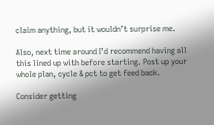claim anything, but it wouldn’t surprise me.

Also, next time around I’d recommend having all this lined up with before starting. Post up your whole plan, cycle & pct to get feed back.

Consider getting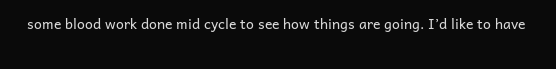some blood work done mid cycle to see how things are going. I’d like to have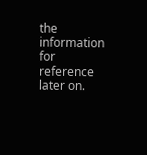the information for reference later on.